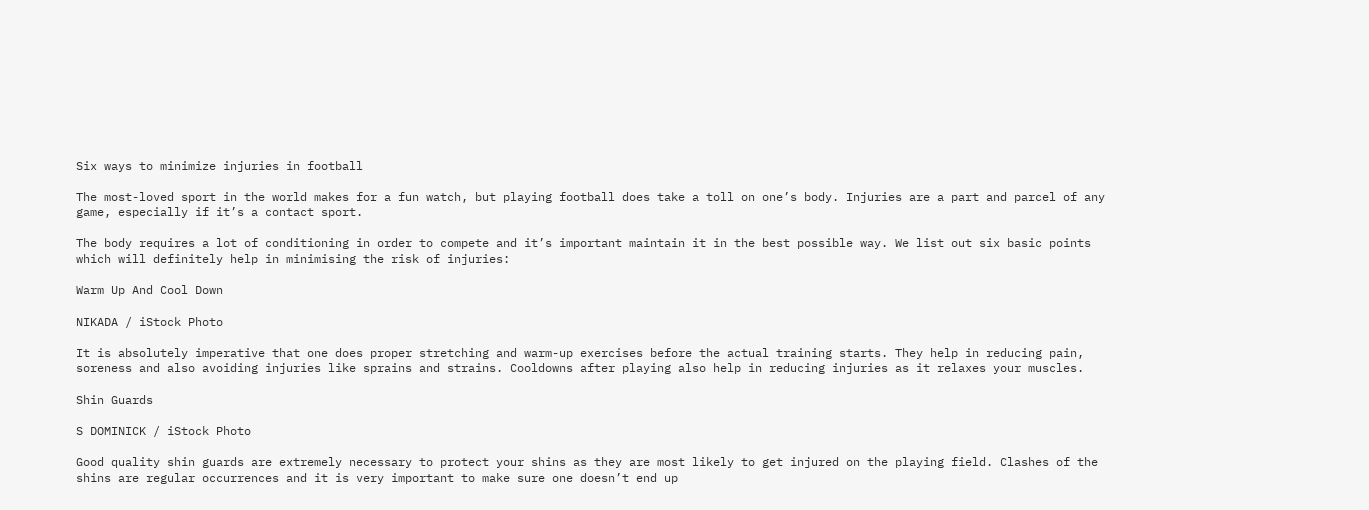Six ways to minimize injuries in football

The most-loved sport in the world makes for a fun watch, but playing football does take a toll on one’s body. Injuries are a part and parcel of any game, especially if it’s a contact sport.

The body requires a lot of conditioning in order to compete and it’s important maintain it in the best possible way. We list out six basic points which will definitely help in minimising the risk of injuries:

Warm Up And Cool Down

NIKADA / iStock Photo

It is absolutely imperative that one does proper stretching and warm-up exercises before the actual training starts. They help in reducing pain, soreness and also avoiding injuries like sprains and strains. Cooldowns after playing also help in reducing injuries as it relaxes your muscles.

Shin Guards

S DOMINICK / iStock Photo

Good quality shin guards are extremely necessary to protect your shins as they are most likely to get injured on the playing field. Clashes of the shins are regular occurrences and it is very important to make sure one doesn’t end up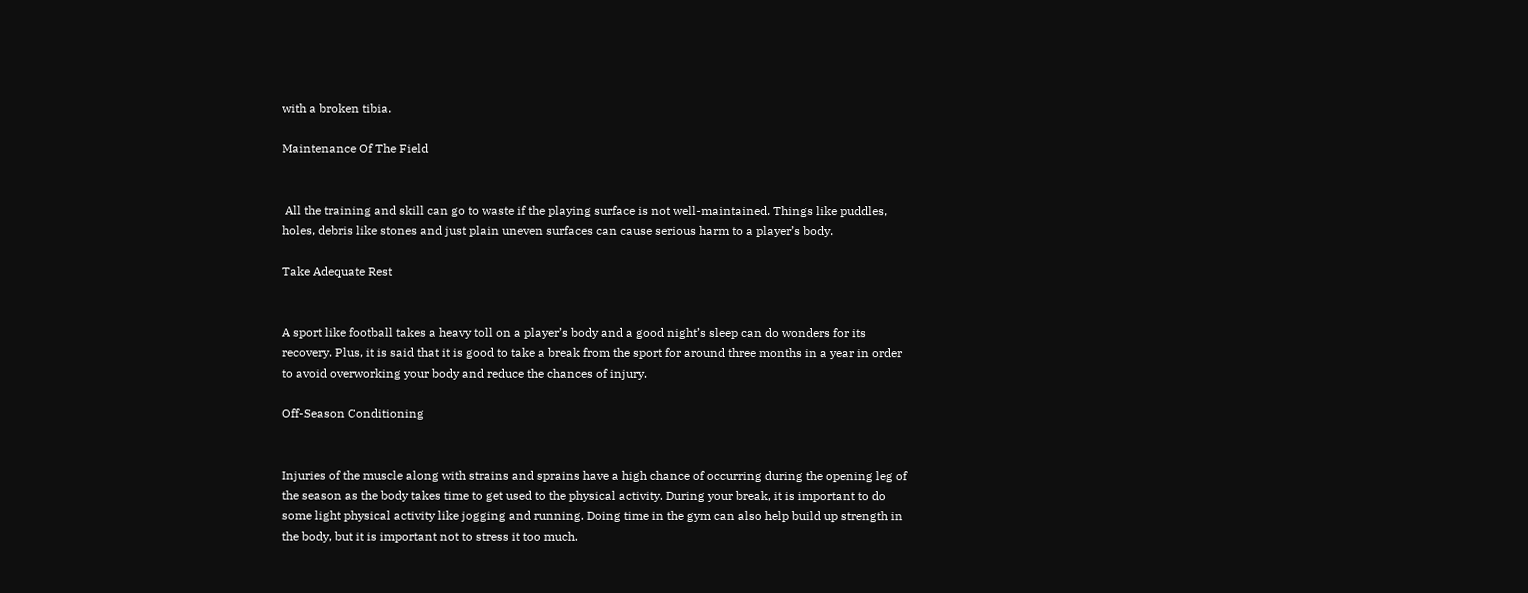with a broken tibia.

Maintenance Of The Field


 All the training and skill can go to waste if the playing surface is not well-maintained. Things like puddles, holes, debris like stones and just plain uneven surfaces can cause serious harm to a player’s body.

Take Adequate Rest


A sport like football takes a heavy toll on a player’s body and a good night’s sleep can do wonders for its recovery. Plus, it is said that it is good to take a break from the sport for around three months in a year in order to avoid overworking your body and reduce the chances of injury.

Off-Season Conditioning


Injuries of the muscle along with strains and sprains have a high chance of occurring during the opening leg of the season as the body takes time to get used to the physical activity. During your break, it is important to do some light physical activity like jogging and running. Doing time in the gym can also help build up strength in the body, but it is important not to stress it too much.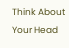Think About Your Head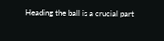Heading the ball is a crucial part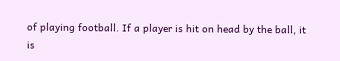of playing football. If a player is hit on head by the ball, it is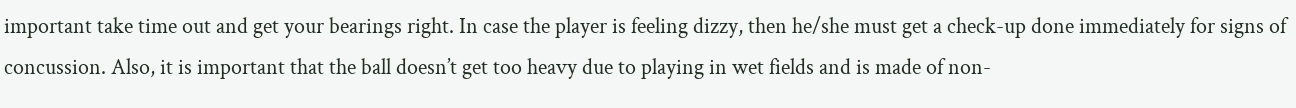important take time out and get your bearings right. In case the player is feeling dizzy, then he/she must get a check-up done immediately for signs of concussion. Also, it is important that the ball doesn’t get too heavy due to playing in wet fields and is made of non-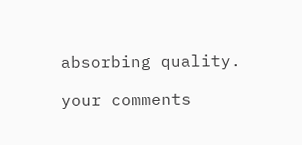absorbing quality.

your comments